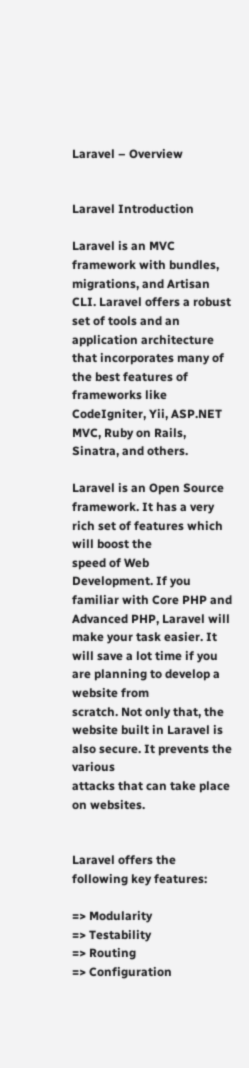Laravel – Overview


Laravel Introduction

Laravel is an MVC framework with bundles, migrations, and Artisan CLI. Laravel offers a robust
set of tools and an application architecture that incorporates many of the best features of
frameworks like CodeIgniter, Yii, ASP.NET MVC, Ruby on Rails, Sinatra, and others.

Laravel is an Open Source framework. It has a very rich set of features which will boost the
speed of Web Development. If you familiar with Core PHP and Advanced PHP, Laravel will
make your task easier. It will save a lot time if you are planning to develop a website from
scratch. Not only that, the website built in Laravel is also secure. It prevents the various
attacks that can take place on websites.


Laravel offers the following key features:

=> Modularity
=> Testability
=> Routing
=> Configuration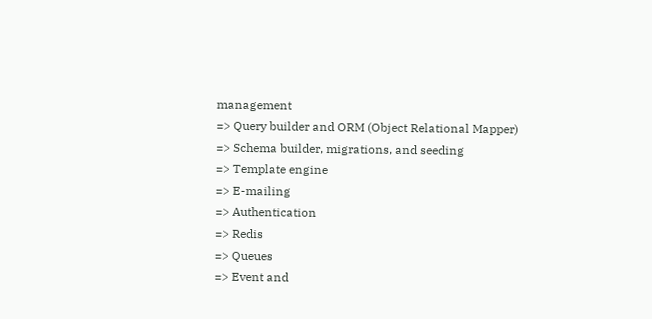management
=> Query builder and ORM (Object Relational Mapper)
=> Schema builder, migrations, and seeding
=> Template engine
=> E-mailing
=> Authentication
=> Redis
=> Queues
=> Event and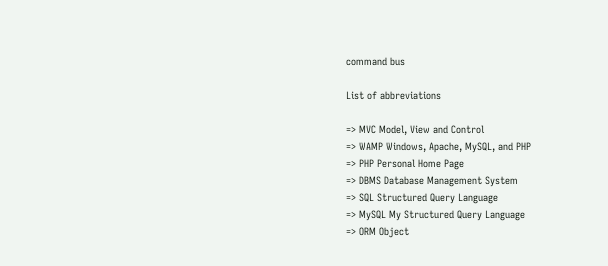command bus

List of abbreviations

=> MVC Model, View and Control
=> WAMP Windows, Apache, MySQL, and PHP
=> PHP Personal Home Page
=> DBMS Database Management System
=> SQL Structured Query Language
=> MySQL My Structured Query Language
=> ORM Object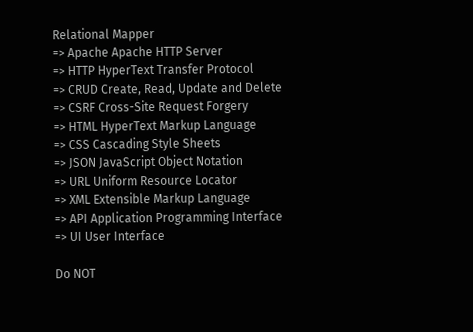Relational Mapper
=> Apache Apache HTTP Server
=> HTTP HyperText Transfer Protocol
=> CRUD Create, Read, Update and Delete
=> CSRF Cross-Site Request Forgery
=> HTML HyperText Markup Language
=> CSS Cascading Style Sheets
=> JSON JavaScript Object Notation
=> URL Uniform Resource Locator
=> XML Extensible Markup Language
=> API Application Programming Interface
=> UI User Interface

Do NOT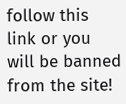follow this link or you will be banned from the site!